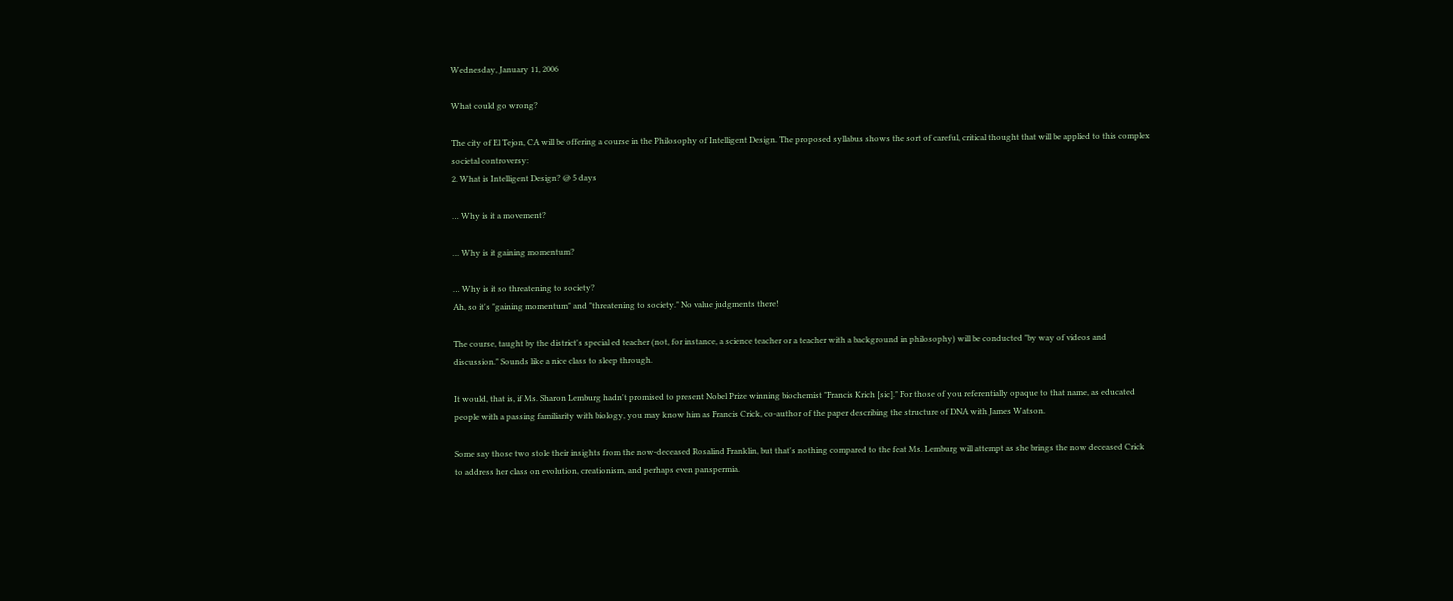Wednesday, January 11, 2006

What could go wrong?

The city of El Tejon, CA will be offering a course in the Philosophy of Intelligent Design. The proposed syllabus shows the sort of careful, critical thought that will be applied to this complex societal controversy:
2. What is Intelligent Design? @ 5 days

… Why is it a movement?

… Why is it gaining momentum?

… Why is it so threatening to society?
Ah, so it's "gaining momentum" and "threatening to society." No value judgments there!

The course, taught by the district's special ed teacher (not, for instance, a science teacher or a teacher with a background in philosophy) will be conducted "by way of videos and discussion." Sounds like a nice class to sleep through.

It would, that is, if Ms. Sharon Lemburg hadn't promised to present Nobel Prize winning biochemist "Francis Krich [sic]." For those of you referentially opaque to that name, as educated people with a passing familiarity with biology, you may know him as Francis Crick, co-author of the paper describing the structure of DNA with James Watson.

Some say those two stole their insights from the now-deceased Rosalind Franklin, but that's nothing compared to the feat Ms. Lemburg will attempt as she brings the now deceased Crick to address her class on evolution, creationism, and perhaps even panspermia.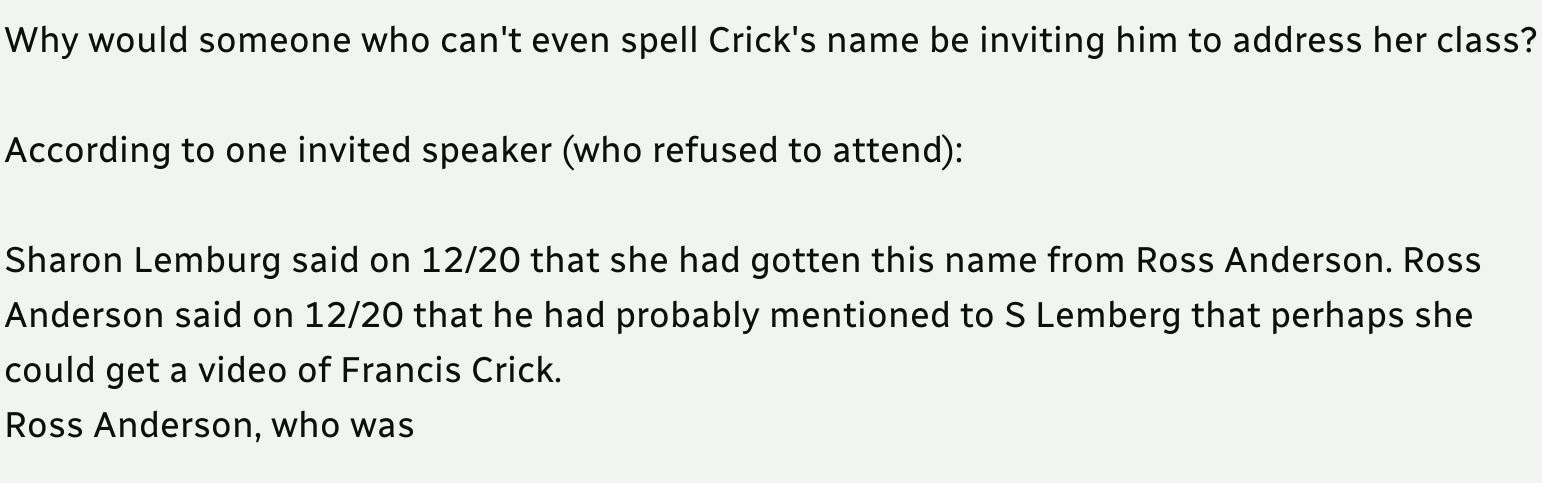Why would someone who can't even spell Crick's name be inviting him to address her class?

According to one invited speaker (who refused to attend):

Sharon Lemburg said on 12/20 that she had gotten this name from Ross Anderson. Ross Anderson said on 12/20 that he had probably mentioned to S Lemberg that perhaps she could get a video of Francis Crick.
Ross Anderson, who was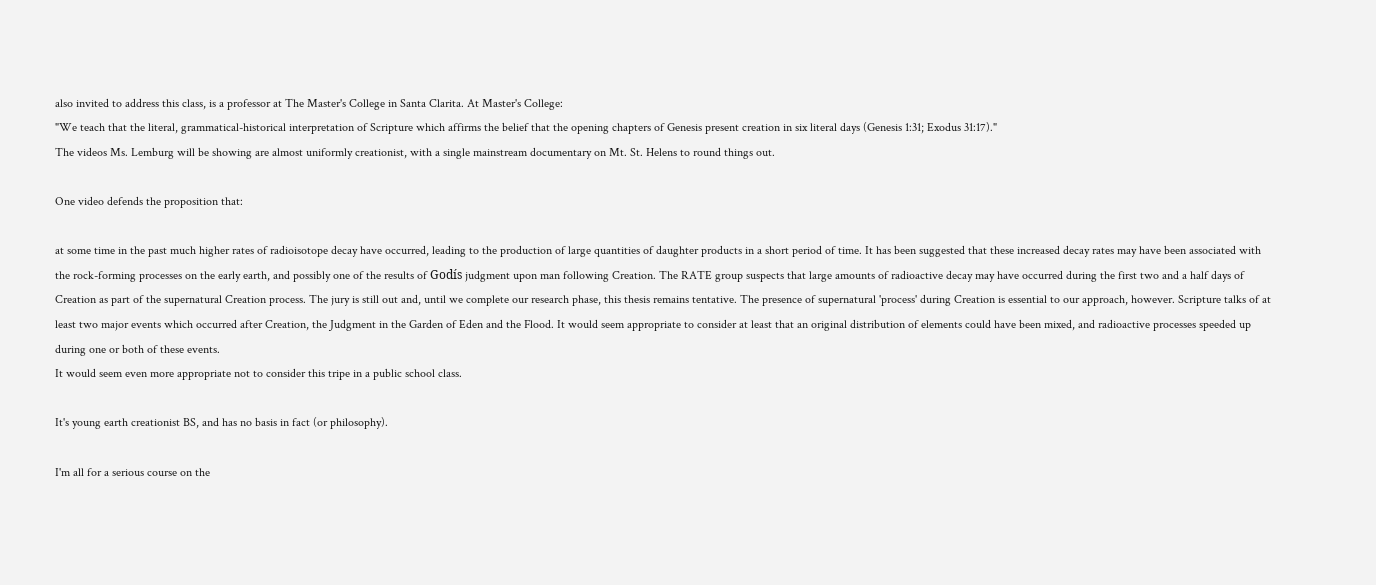also invited to address this class, is a professor at The Master's College in Santa Clarita. At Master's College:
"We teach that the literal, grammatical-historical interpretation of Scripture which affirms the belief that the opening chapters of Genesis present creation in six literal days (Genesis 1:31; Exodus 31:17)."
The videos Ms. Lemburg will be showing are almost uniformly creationist, with a single mainstream documentary on Mt. St. Helens to round things out.

One video defends the proposition that:

at some time in the past much higher rates of radioisotope decay have occurred, leading to the production of large quantities of daughter products in a short period of time. It has been suggested that these increased decay rates may have been associated with the rock-forming processes on the early earth, and possibly one of the results of Godís judgment upon man following Creation. The RATE group suspects that large amounts of radioactive decay may have occurred during the first two and a half days of Creation as part of the supernatural Creation process. The jury is still out and, until we complete our research phase, this thesis remains tentative. The presence of supernatural 'process' during Creation is essential to our approach, however. Scripture talks of at least two major events which occurred after Creation, the Judgment in the Garden of Eden and the Flood. It would seem appropriate to consider at least that an original distribution of elements could have been mixed, and radioactive processes speeded up during one or both of these events.
It would seem even more appropriate not to consider this tripe in a public school class.

It's young earth creationist BS, and has no basis in fact (or philosophy).

I'm all for a serious course on the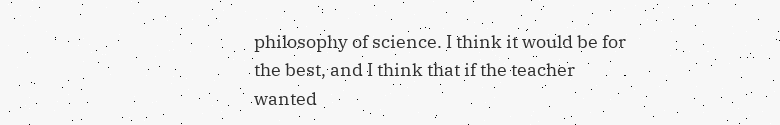philosophy of science. I think it would be for the best, and I think that if the teacher wanted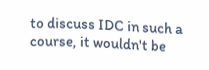to discuss IDC in such a course, it wouldn't be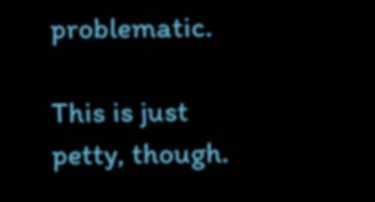problematic.

This is just petty, though.